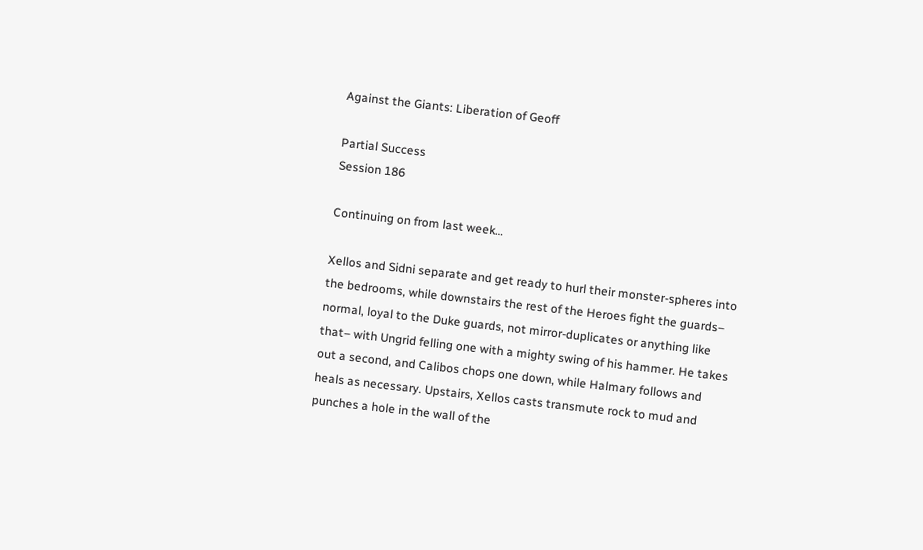Against the Giants: Liberation of Geoff

Partial Success
Session 186

Continuing on from last week…

Xellos and Sidni separate and get ready to hurl their monster-spheres into the bedrooms, while downstairs the rest of the Heroes fight the guards– normal, loyal to the Duke guards, not mirror-duplicates or anything like that– with Ungrid felling one with a mighty swing of his hammer. He takes out a second, and Calibos chops one down, while Halmary follows and heals as necessary. Upstairs, Xellos casts transmute rock to mud and punches a hole in the wall of the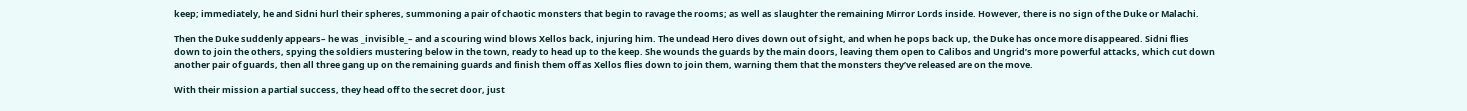keep; immediately, he and Sidni hurl their spheres, summoning a pair of chaotic monsters that begin to ravage the rooms; as well as slaughter the remaining Mirror Lords inside. However, there is no sign of the Duke or Malachi.

Then the Duke suddenly appears– he was _invisible_– and a scouring wind blows Xellos back, injuring him. The undead Hero dives down out of sight, and when he pops back up, the Duke has once more disappeared. Sidni flies down to join the others, spying the soldiers mustering below in the town, ready to head up to the keep. She wounds the guards by the main doors, leaving them open to Calibos and Ungrid’s more powerful attacks, which cut down another pair of guards, then all three gang up on the remaining guards and finish them off as Xellos flies down to join them, warning them that the monsters they’ve released are on the move.

With their mission a partial success, they head off to the secret door, just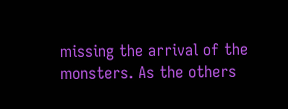missing the arrival of the monsters. As the others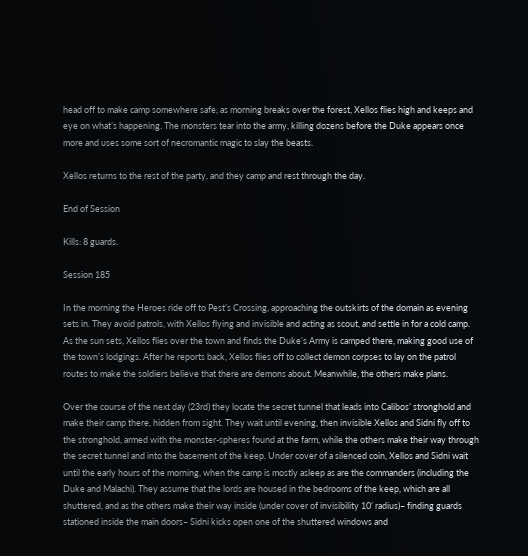head off to make camp somewhere safe, as morning breaks over the forest, Xellos flies high and keeps and eye on what’s happening. The monsters tear into the army, killing dozens before the Duke appears once more and uses some sort of necromantic magic to slay the beasts.

Xellos returns to the rest of the party, and they camp and rest through the day.

End of Session

Kills: 8 guards.

Session 185

In the morning the Heroes ride off to Pest’s Crossing, approaching the outskirts of the domain as evening sets in. They avoid patrols, with Xellos flying and invisible and acting as scout, and settle in for a cold camp. As the sun sets, Xellos flies over the town and finds the Duke’s Army is camped there, making good use of the town’s lodgings. After he reports back, Xellos flies off to collect demon corpses to lay on the patrol routes to make the soldiers believe that there are demons about. Meanwhile, the others make plans.

Over the course of the next day (23rd) they locate the secret tunnel that leads into Calibos’ stronghold and make their camp there, hidden from sight. They wait until evening, then invisible Xellos and Sidni fly off to the stronghold, armed with the monster-spheres found at the farm, while the others make their way through the secret tunnel and into the basement of the keep. Under cover of a silenced coin, Xellos and Sidni wait until the early hours of the morning, when the camp is mostly asleep as are the commanders (including the Duke and Malachi). They assume that the lords are housed in the bedrooms of the keep, which are all shuttered, and as the others make their way inside (under cover of invisibility 10’ radius)– finding guards stationed inside the main doors– Sidni kicks open one of the shuttered windows and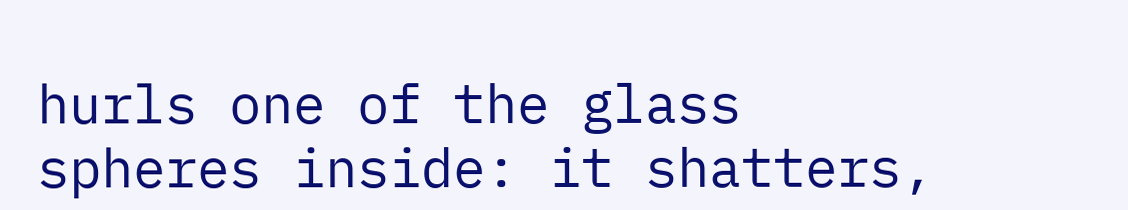hurls one of the glass spheres inside: it shatters,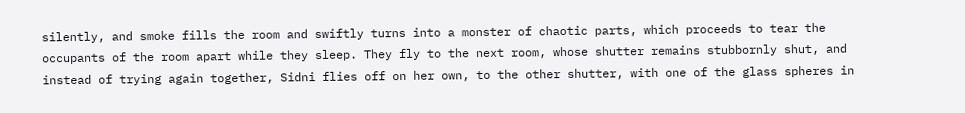silently, and smoke fills the room and swiftly turns into a monster of chaotic parts, which proceeds to tear the occupants of the room apart while they sleep. They fly to the next room, whose shutter remains stubbornly shut, and instead of trying again together, Sidni flies off on her own, to the other shutter, with one of the glass spheres in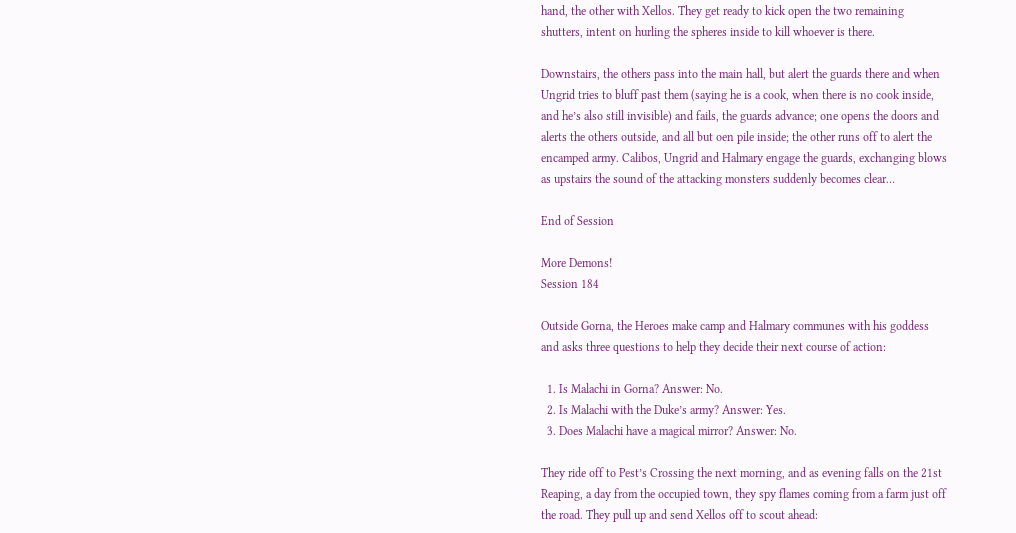hand, the other with Xellos. They get ready to kick open the two remaining shutters, intent on hurling the spheres inside to kill whoever is there.

Downstairs, the others pass into the main hall, but alert the guards there and when Ungrid tries to bluff past them (saying he is a cook, when there is no cook inside, and he’s also still invisible) and fails, the guards advance; one opens the doors and alerts the others outside, and all but oen pile inside; the other runs off to alert the encamped army. Calibos, Ungrid and Halmary engage the guards, exchanging blows as upstairs the sound of the attacking monsters suddenly becomes clear…

End of Session

More Demons!
Session 184

Outside Gorna, the Heroes make camp and Halmary communes with his goddess and asks three questions to help they decide their next course of action:

  1. Is Malachi in Gorna? Answer: No.
  2. Is Malachi with the Duke’s army? Answer: Yes.
  3. Does Malachi have a magical mirror? Answer: No.

They ride off to Pest’s Crossing the next morning, and as evening falls on the 21st Reaping, a day from the occupied town, they spy flames coming from a farm just off the road. They pull up and send Xellos off to scout ahead: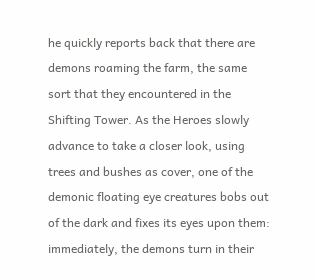he quickly reports back that there are demons roaming the farm, the same sort that they encountered in the Shifting Tower. As the Heroes slowly advance to take a closer look, using trees and bushes as cover, one of the demonic floating eye creatures bobs out of the dark and fixes its eyes upon them: immediately, the demons turn in their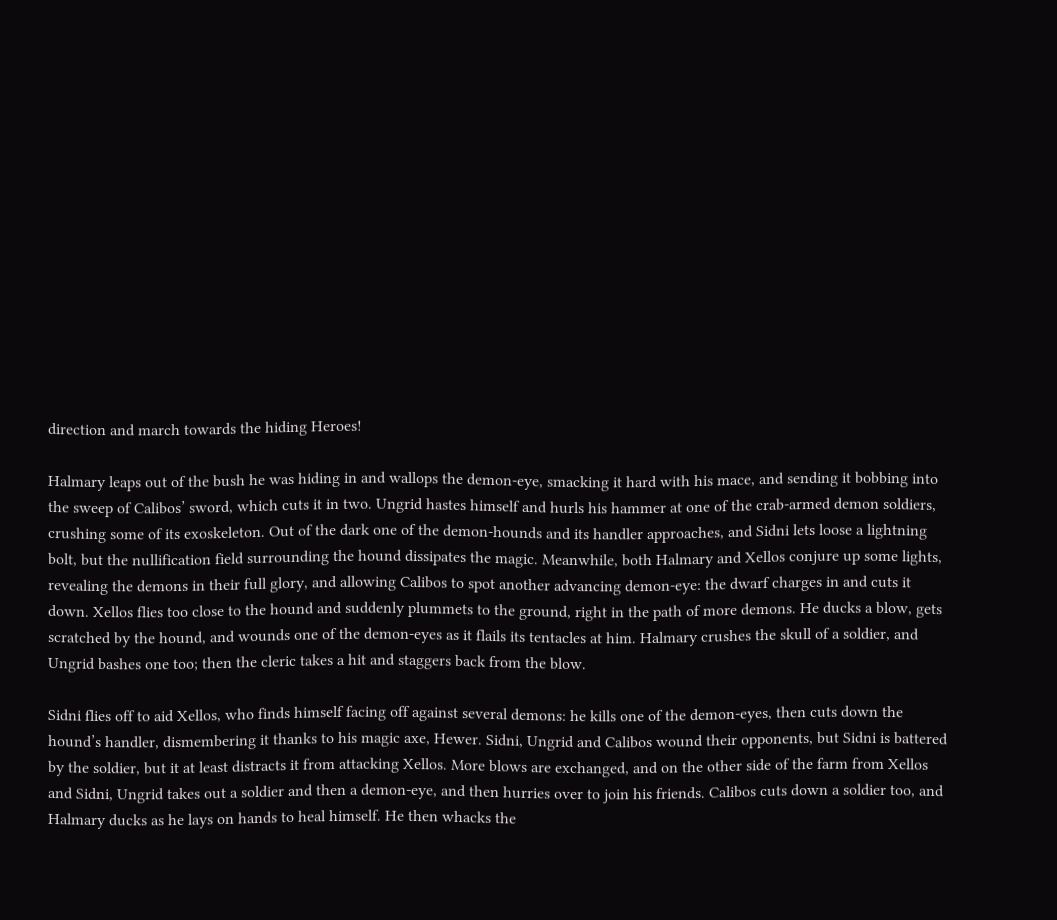direction and march towards the hiding Heroes!

Halmary leaps out of the bush he was hiding in and wallops the demon-eye, smacking it hard with his mace, and sending it bobbing into the sweep of Calibos’ sword, which cuts it in two. Ungrid hastes himself and hurls his hammer at one of the crab-armed demon soldiers, crushing some of its exoskeleton. Out of the dark one of the demon-hounds and its handler approaches, and Sidni lets loose a lightning bolt, but the nullification field surrounding the hound dissipates the magic. Meanwhile, both Halmary and Xellos conjure up some lights, revealing the demons in their full glory, and allowing Calibos to spot another advancing demon-eye: the dwarf charges in and cuts it down. Xellos flies too close to the hound and suddenly plummets to the ground, right in the path of more demons. He ducks a blow, gets scratched by the hound, and wounds one of the demon-eyes as it flails its tentacles at him. Halmary crushes the skull of a soldier, and Ungrid bashes one too; then the cleric takes a hit and staggers back from the blow.

Sidni flies off to aid Xellos, who finds himself facing off against several demons: he kills one of the demon-eyes, then cuts down the hound’s handler, dismembering it thanks to his magic axe, Hewer. Sidni, Ungrid and Calibos wound their opponents, but Sidni is battered by the soldier, but it at least distracts it from attacking Xellos. More blows are exchanged, and on the other side of the farm from Xellos and Sidni, Ungrid takes out a soldier and then a demon-eye, and then hurries over to join his friends. Calibos cuts down a soldier too, and Halmary ducks as he lays on hands to heal himself. He then whacks the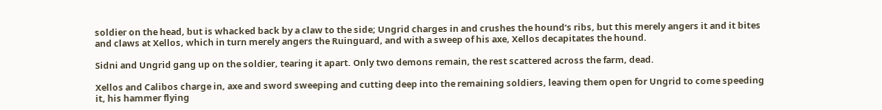soldier on the head, but is whacked back by a claw to the side; Ungrid charges in and crushes the hound’s ribs, but this merely angers it and it bites and claws at Xellos, which in turn merely angers the Ruinguard, and with a sweep of his axe, Xellos decapitates the hound.

Sidni and Ungrid gang up on the soldier, tearing it apart. Only two demons remain, the rest scattered across the farm, dead.

Xellos and Calibos charge in, axe and sword sweeping and cutting deep into the remaining soldiers, leaving them open for Ungrid to come speeding it, his hammer flying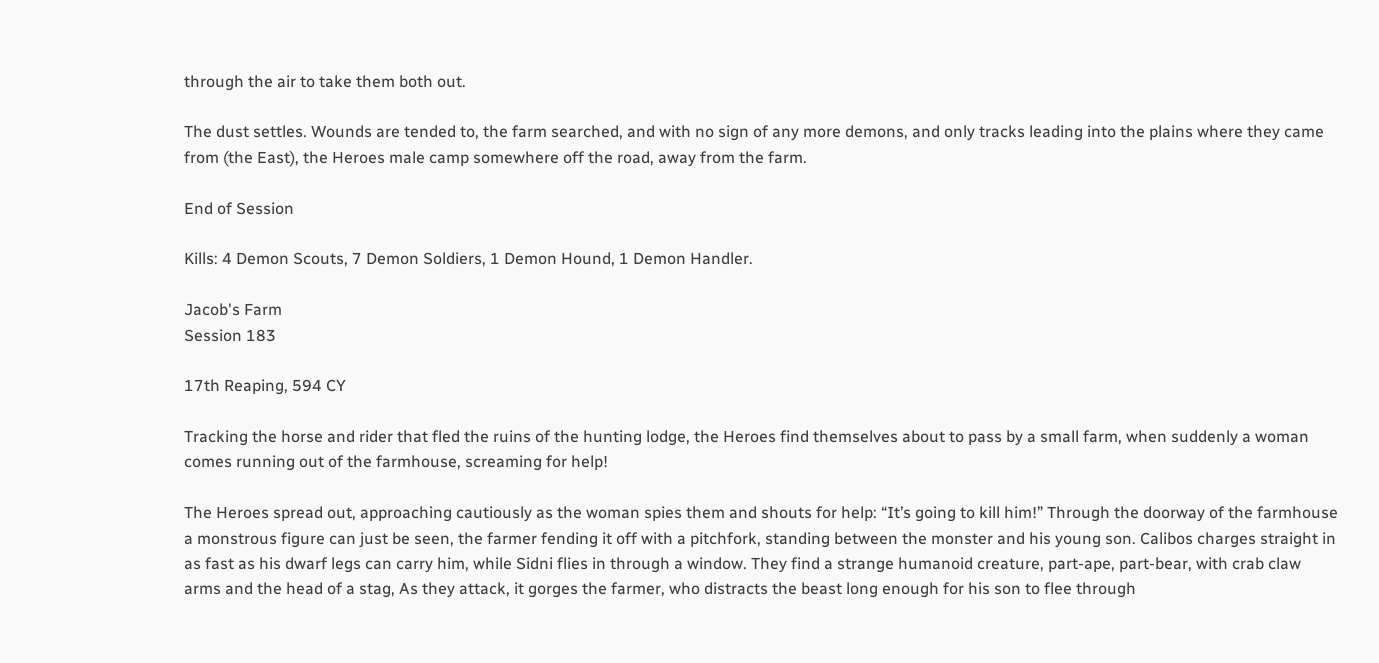through the air to take them both out.

The dust settles. Wounds are tended to, the farm searched, and with no sign of any more demons, and only tracks leading into the plains where they came from (the East), the Heroes male camp somewhere off the road, away from the farm.

End of Session

Kills: 4 Demon Scouts, 7 Demon Soldiers, 1 Demon Hound, 1 Demon Handler.

Jacob's Farm
Session 183

17th Reaping, 594 CY

Tracking the horse and rider that fled the ruins of the hunting lodge, the Heroes find themselves about to pass by a small farm, when suddenly a woman comes running out of the farmhouse, screaming for help!

The Heroes spread out, approaching cautiously as the woman spies them and shouts for help: “It’s going to kill him!” Through the doorway of the farmhouse a monstrous figure can just be seen, the farmer fending it off with a pitchfork, standing between the monster and his young son. Calibos charges straight in as fast as his dwarf legs can carry him, while Sidni flies in through a window. They find a strange humanoid creature, part-ape, part-bear, with crab claw arms and the head of a stag, As they attack, it gorges the farmer, who distracts the beast long enough for his son to flee through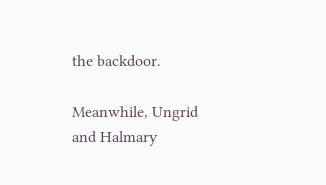the backdoor.

Meanwhile, Ungrid and Halmary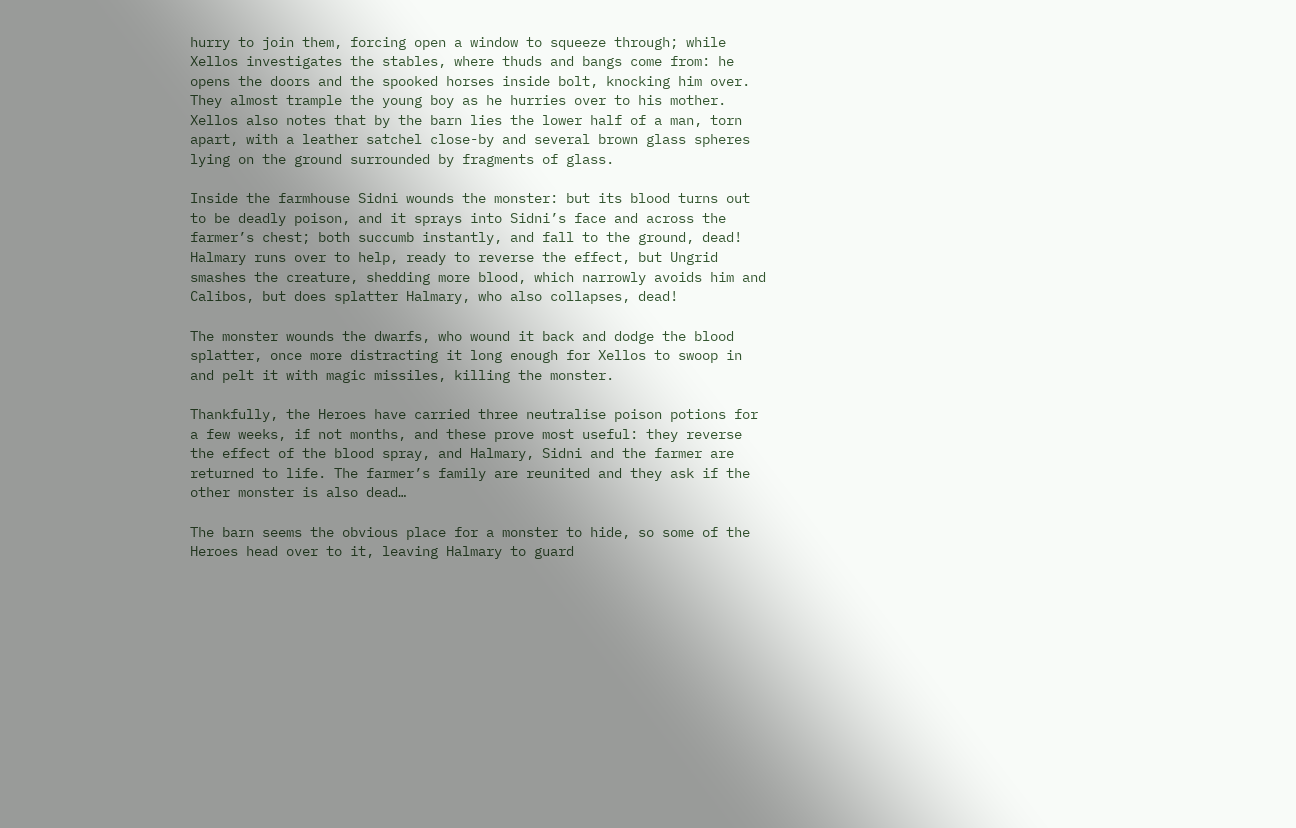hurry to join them, forcing open a window to squeeze through; while Xellos investigates the stables, where thuds and bangs come from: he opens the doors and the spooked horses inside bolt, knocking him over. They almost trample the young boy as he hurries over to his mother. Xellos also notes that by the barn lies the lower half of a man, torn apart, with a leather satchel close-by and several brown glass spheres lying on the ground surrounded by fragments of glass.

Inside the farmhouse Sidni wounds the monster: but its blood turns out to be deadly poison, and it sprays into Sidni’s face and across the farmer’s chest; both succumb instantly, and fall to the ground, dead! Halmary runs over to help, ready to reverse the effect, but Ungrid smashes the creature, shedding more blood, which narrowly avoids him and Calibos, but does splatter Halmary, who also collapses, dead!

The monster wounds the dwarfs, who wound it back and dodge the blood splatter, once more distracting it long enough for Xellos to swoop in and pelt it with magic missiles, killing the monster.

Thankfully, the Heroes have carried three neutralise poison potions for a few weeks, if not months, and these prove most useful: they reverse the effect of the blood spray, and Halmary, Sidni and the farmer are returned to life. The farmer’s family are reunited and they ask if the other monster is also dead…

The barn seems the obvious place for a monster to hide, so some of the Heroes head over to it, leaving Halmary to guard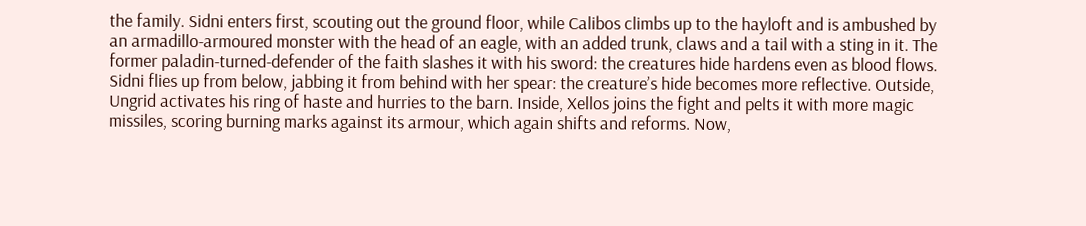the family. Sidni enters first, scouting out the ground floor, while Calibos climbs up to the hayloft and is ambushed by an armadillo-armoured monster with the head of an eagle, with an added trunk, claws and a tail with a sting in it. The former paladin-turned-defender of the faith slashes it with his sword: the creatures hide hardens even as blood flows. Sidni flies up from below, jabbing it from behind with her spear: the creature’s hide becomes more reflective. Outside, Ungrid activates his ring of haste and hurries to the barn. Inside, Xellos joins the fight and pelts it with more magic missiles, scoring burning marks against its armour, which again shifts and reforms. Now,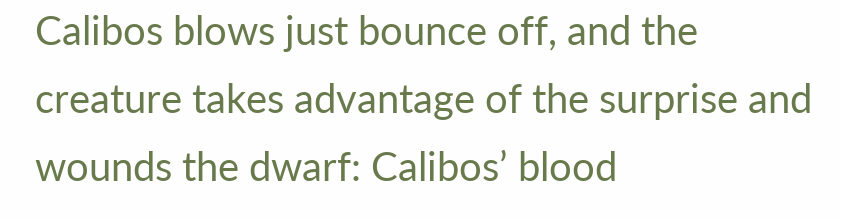Calibos blows just bounce off, and the creature takes advantage of the surprise and wounds the dwarf: Calibos’ blood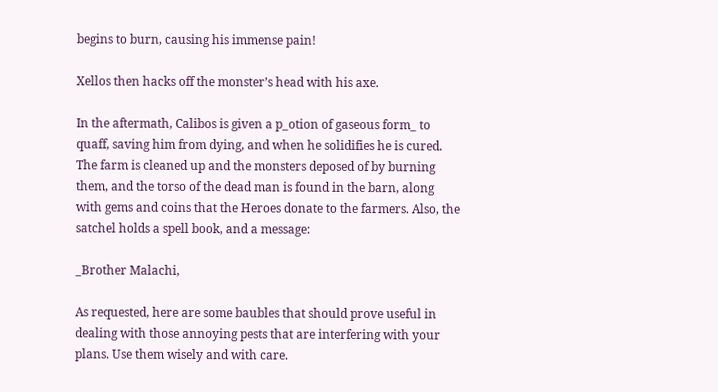begins to burn, causing his immense pain!

Xellos then hacks off the monster’s head with his axe.

In the aftermath, Calibos is given a p_otion of gaseous form_ to quaff, saving him from dying, and when he solidifies he is cured. The farm is cleaned up and the monsters deposed of by burning them, and the torso of the dead man is found in the barn, along with gems and coins that the Heroes donate to the farmers. Also, the satchel holds a spell book, and a message:

_Brother Malachi,

As requested, here are some baubles that should prove useful in dealing with those annoying pests that are interfering with your plans. Use them wisely and with care.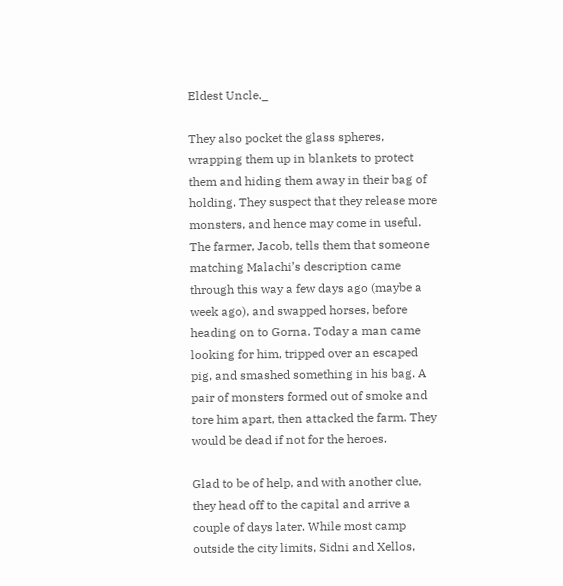Eldest Uncle._

They also pocket the glass spheres, wrapping them up in blankets to protect them and hiding them away in their bag of holding. They suspect that they release more monsters, and hence may come in useful. The farmer, Jacob, tells them that someone matching Malachi’s description came through this way a few days ago (maybe a week ago), and swapped horses, before heading on to Gorna. Today a man came looking for him, tripped over an escaped pig, and smashed something in his bag. A pair of monsters formed out of smoke and tore him apart, then attacked the farm. They would be dead if not for the heroes.

Glad to be of help, and with another clue, they head off to the capital and arrive a couple of days later. While most camp outside the city limits, Sidni and Xellos,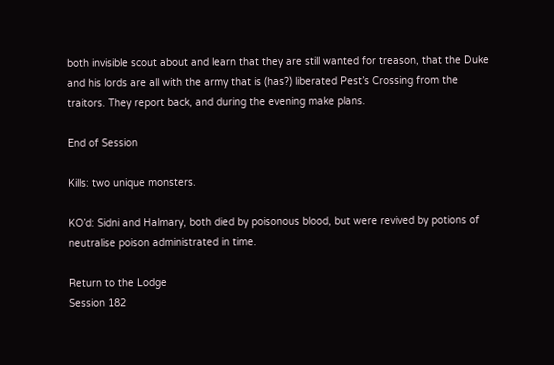both invisible scout about and learn that they are still wanted for treason, that the Duke and his lords are all with the army that is (has?) liberated Pest’s Crossing from the traitors. They report back, and during the evening make plans.

End of Session

Kills: two unique monsters.

KO’d: Sidni and Halmary, both died by poisonous blood, but were revived by potions of neutralise poison administrated in time.

Return to the Lodge
Session 182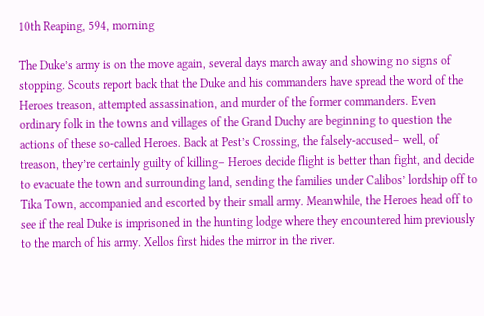10th Reaping, 594, morning

The Duke’s army is on the move again, several days march away and showing no signs of stopping. Scouts report back that the Duke and his commanders have spread the word of the Heroes treason, attempted assassination, and murder of the former commanders. Even ordinary folk in the towns and villages of the Grand Duchy are beginning to question the actions of these so-called Heroes. Back at Pest’s Crossing, the falsely-accused– well, of treason, they’re certainly guilty of killing– Heroes decide flight is better than fight, and decide to evacuate the town and surrounding land, sending the families under Calibos’ lordship off to Tika Town, accompanied and escorted by their small army. Meanwhile, the Heroes head off to see if the real Duke is imprisoned in the hunting lodge where they encountered him previously to the march of his army. Xellos first hides the mirror in the river.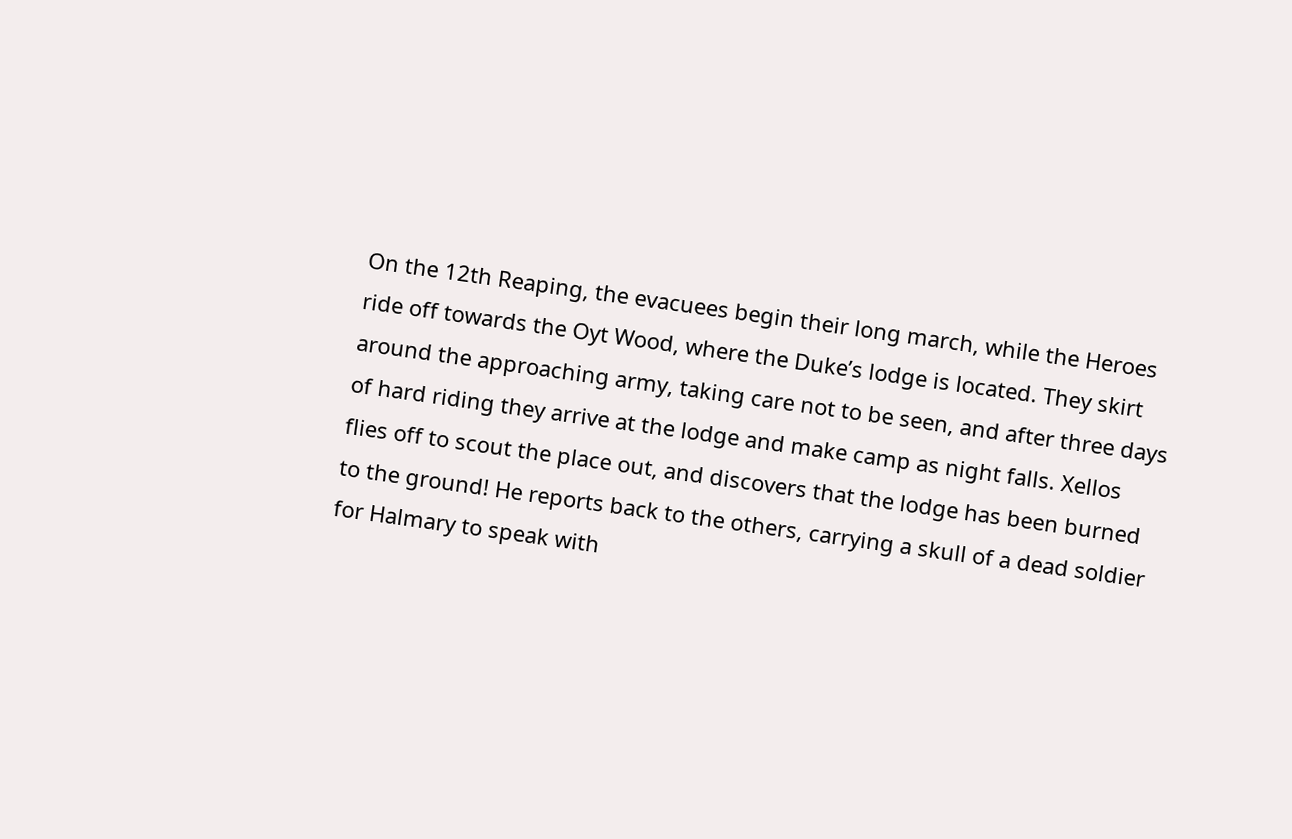On the 12th Reaping, the evacuees begin their long march, while the Heroes ride off towards the Oyt Wood, where the Duke’s lodge is located. They skirt around the approaching army, taking care not to be seen, and after three days of hard riding they arrive at the lodge and make camp as night falls. Xellos flies off to scout the place out, and discovers that the lodge has been burned to the ground! He reports back to the others, carrying a skull of a dead soldier for Halmary to speak with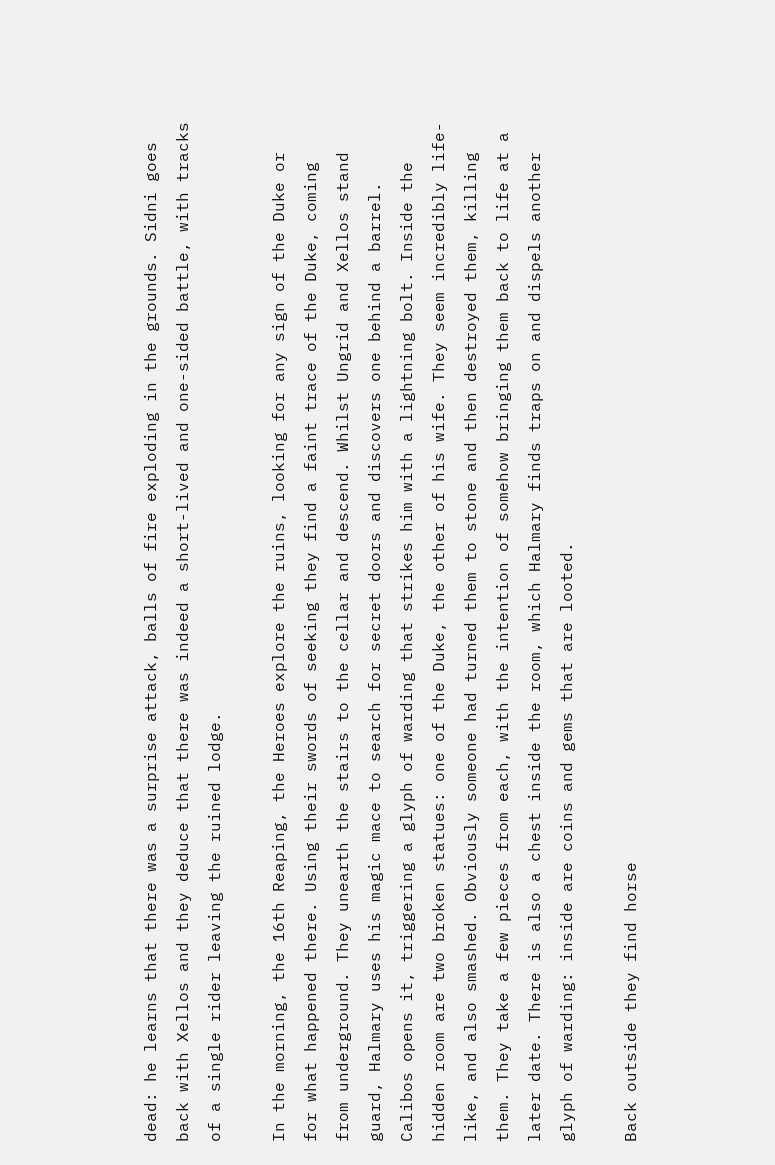dead: he learns that there was a surprise attack, balls of fire exploding in the grounds. Sidni goes back with Xellos and they deduce that there was indeed a short-lived and one-sided battle, with tracks of a single rider leaving the ruined lodge.

In the morning, the 16th Reaping, the Heroes explore the ruins, looking for any sign of the Duke or for what happened there. Using their swords of seeking they find a faint trace of the Duke, coming from underground. They unearth the stairs to the cellar and descend. Whilst Ungrid and Xellos stand guard, Halmary uses his magic mace to search for secret doors and discovers one behind a barrel. Calibos opens it, triggering a glyph of warding that strikes him with a lightning bolt. Inside the hidden room are two broken statues: one of the Duke, the other of his wife. They seem incredibly life-like, and also smashed. Obviously someone had turned them to stone and then destroyed them, killing them. They take a few pieces from each, with the intention of somehow bringing them back to life at a later date. There is also a chest inside the room, which Halmary finds traps on and dispels another glyph of warding: inside are coins and gems that are looted.

Back outside they find horse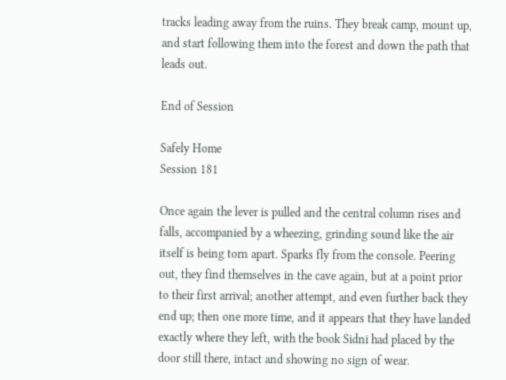tracks leading away from the ruins. They break camp, mount up, and start following them into the forest and down the path that leads out.

End of Session

Safely Home
Session 181

Once again the lever is pulled and the central column rises and falls, accompanied by a wheezing, grinding sound like the air itself is being torn apart. Sparks fly from the console. Peering out, they find themselves in the cave again, but at a point prior to their first arrival; another attempt, and even further back they end up; then one more time, and it appears that they have landed exactly where they left, with the book Sidni had placed by the door still there, intact and showing no sign of wear.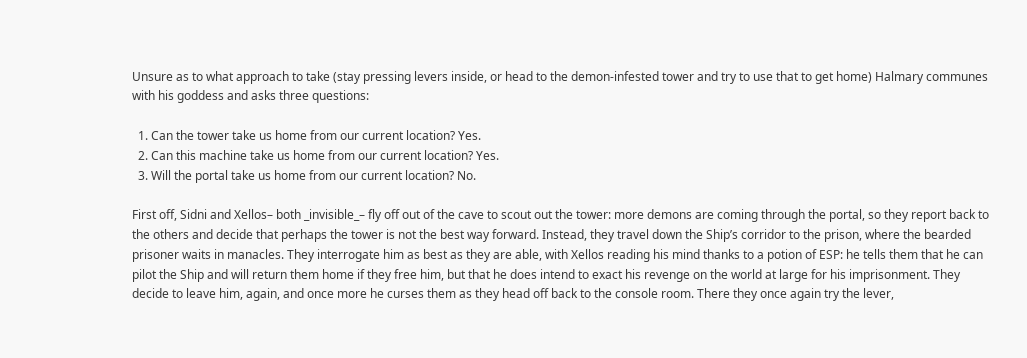Unsure as to what approach to take (stay pressing levers inside, or head to the demon-infested tower and try to use that to get home) Halmary communes with his goddess and asks three questions:

  1. Can the tower take us home from our current location? Yes.
  2. Can this machine take us home from our current location? Yes.
  3. Will the portal take us home from our current location? No.

First off, Sidni and Xellos– both _invisible_– fly off out of the cave to scout out the tower: more demons are coming through the portal, so they report back to the others and decide that perhaps the tower is not the best way forward. Instead, they travel down the Ship’s corridor to the prison, where the bearded prisoner waits in manacles. They interrogate him as best as they are able, with Xellos reading his mind thanks to a potion of ESP: he tells them that he can pilot the Ship and will return them home if they free him, but that he does intend to exact his revenge on the world at large for his imprisonment. They decide to leave him, again, and once more he curses them as they head off back to the console room. There they once again try the lever,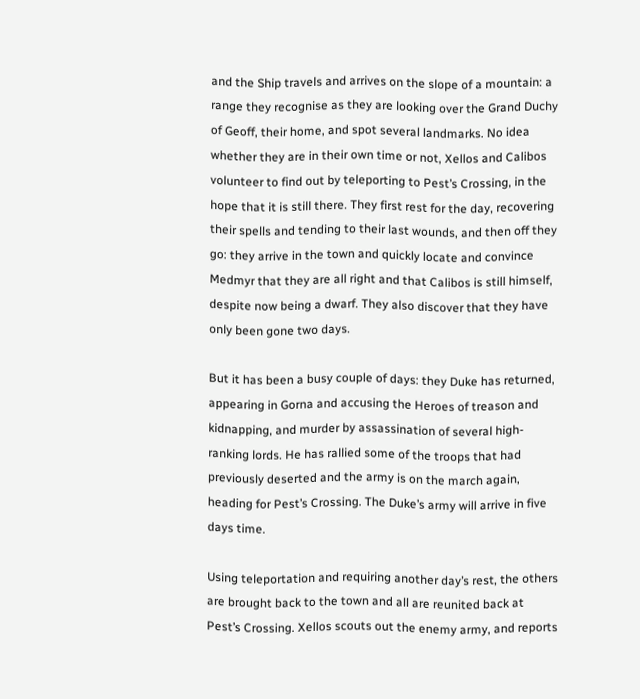and the Ship travels and arrives on the slope of a mountain: a range they recognise as they are looking over the Grand Duchy of Geoff, their home, and spot several landmarks. No idea whether they are in their own time or not, Xellos and Calibos volunteer to find out by teleporting to Pest’s Crossing, in the hope that it is still there. They first rest for the day, recovering their spells and tending to their last wounds, and then off they go: they arrive in the town and quickly locate and convince Medmyr that they are all right and that Calibos is still himself, despite now being a dwarf. They also discover that they have only been gone two days.

But it has been a busy couple of days: they Duke has returned, appearing in Gorna and accusing the Heroes of treason and kidnapping, and murder by assassination of several high-ranking lords. He has rallied some of the troops that had previously deserted and the army is on the march again, heading for Pest’s Crossing. The Duke’s army will arrive in five days time.

Using teleportation and requiring another day’s rest, the others are brought back to the town and all are reunited back at Pest’s Crossing. Xellos scouts out the enemy army, and reports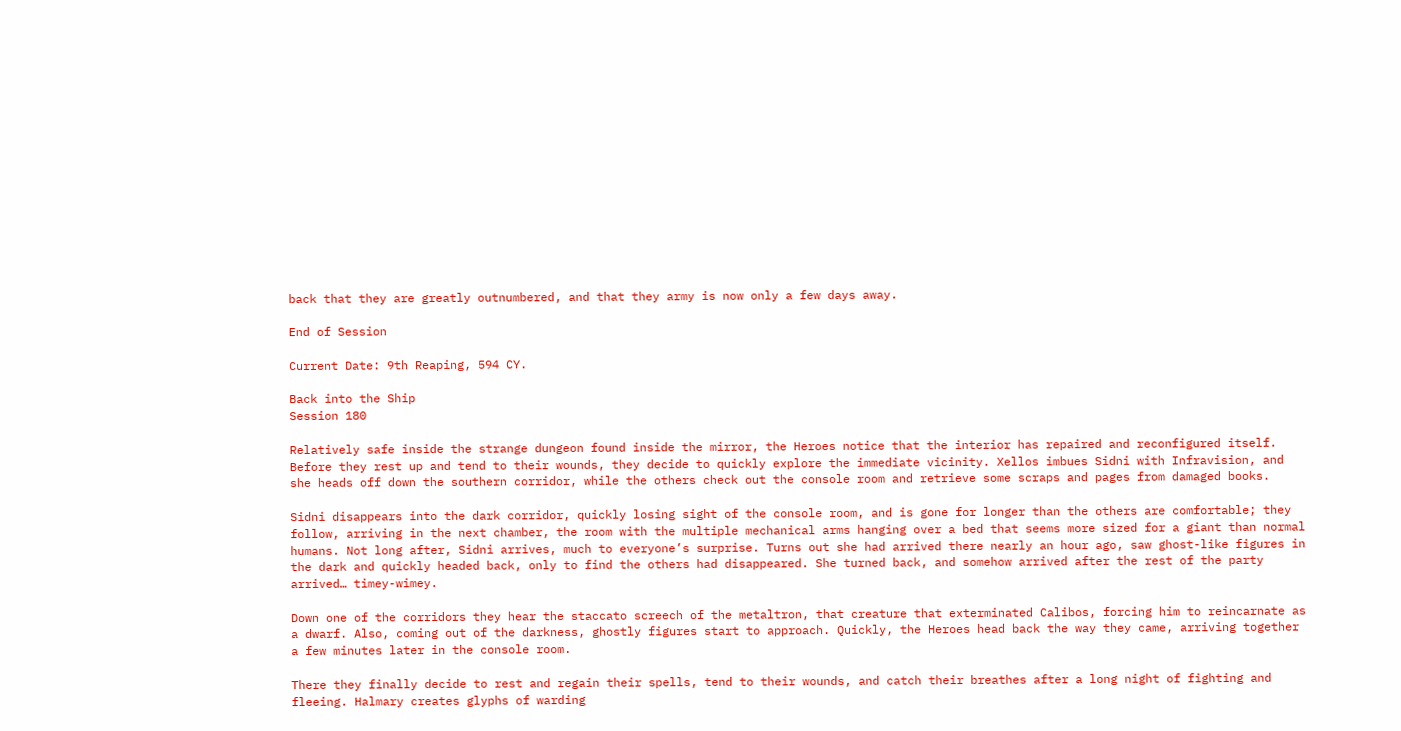back that they are greatly outnumbered, and that they army is now only a few days away.

End of Session

Current Date: 9th Reaping, 594 CY.

Back into the Ship
Session 180

Relatively safe inside the strange dungeon found inside the mirror, the Heroes notice that the interior has repaired and reconfigured itself. Before they rest up and tend to their wounds, they decide to quickly explore the immediate vicinity. Xellos imbues Sidni with Infravision, and she heads off down the southern corridor, while the others check out the console room and retrieve some scraps and pages from damaged books.

Sidni disappears into the dark corridor, quickly losing sight of the console room, and is gone for longer than the others are comfortable; they follow, arriving in the next chamber, the room with the multiple mechanical arms hanging over a bed that seems more sized for a giant than normal humans. Not long after, Sidni arrives, much to everyone’s surprise. Turns out she had arrived there nearly an hour ago, saw ghost-like figures in the dark and quickly headed back, only to find the others had disappeared. She turned back, and somehow arrived after the rest of the party arrived… timey-wimey.

Down one of the corridors they hear the staccato screech of the metaltron, that creature that exterminated Calibos, forcing him to reincarnate as a dwarf. Also, coming out of the darkness, ghostly figures start to approach. Quickly, the Heroes head back the way they came, arriving together a few minutes later in the console room.

There they finally decide to rest and regain their spells, tend to their wounds, and catch their breathes after a long night of fighting and fleeing. Halmary creates glyphs of warding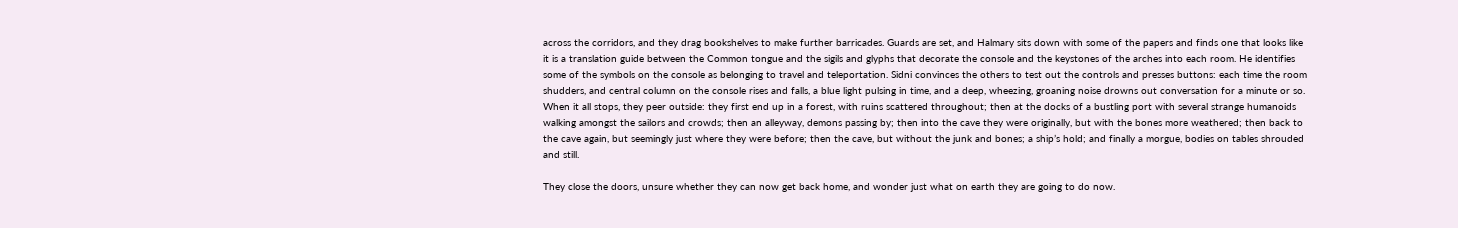across the corridors, and they drag bookshelves to make further barricades. Guards are set, and Halmary sits down with some of the papers and finds one that looks like it is a translation guide between the Common tongue and the sigils and glyphs that decorate the console and the keystones of the arches into each room. He identifies some of the symbols on the console as belonging to travel and teleportation. Sidni convinces the others to test out the controls and presses buttons: each time the room shudders, and central column on the console rises and falls, a blue light pulsing in time, and a deep, wheezing, groaning noise drowns out conversation for a minute or so. When it all stops, they peer outside: they first end up in a forest, with ruins scattered throughout; then at the docks of a bustling port with several strange humanoids walking amongst the sailors and crowds; then an alleyway, demons passing by; then into the cave they were originally, but with the bones more weathered; then back to the cave again, but seemingly just where they were before; then the cave, but without the junk and bones; a ship’s hold; and finally a morgue, bodies on tables shrouded and still.

They close the doors, unsure whether they can now get back home, and wonder just what on earth they are going to do now.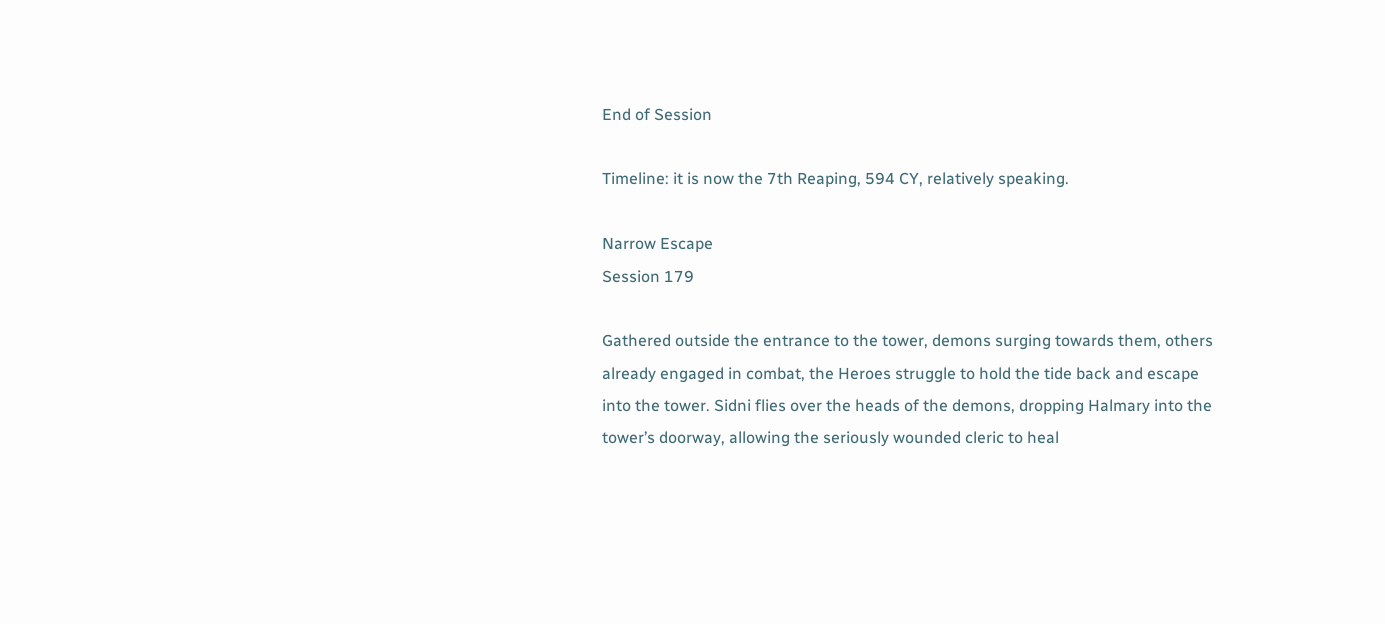End of Session

Timeline: it is now the 7th Reaping, 594 CY, relatively speaking.

Narrow Escape
Session 179

Gathered outside the entrance to the tower, demons surging towards them, others already engaged in combat, the Heroes struggle to hold the tide back and escape into the tower. Sidni flies over the heads of the demons, dropping Halmary into the tower’s doorway, allowing the seriously wounded cleric to heal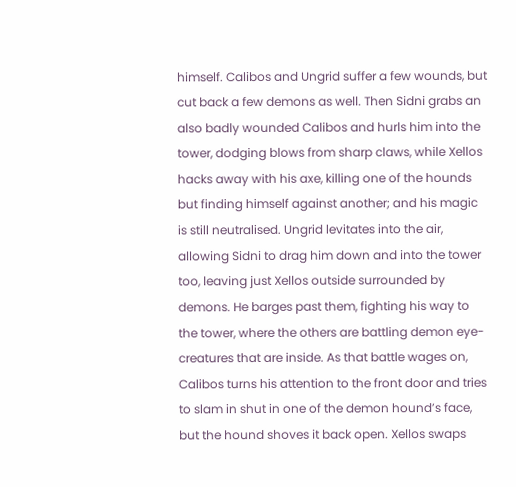himself. Calibos and Ungrid suffer a few wounds, but cut back a few demons as well. Then Sidni grabs an also badly wounded Calibos and hurls him into the tower, dodging blows from sharp claws, while Xellos hacks away with his axe, killing one of the hounds but finding himself against another; and his magic is still neutralised. Ungrid levitates into the air, allowing Sidni to drag him down and into the tower too, leaving just Xellos outside surrounded by demons. He barges past them, fighting his way to the tower, where the others are battling demon eye-creatures that are inside. As that battle wages on, Calibos turns his attention to the front door and tries to slam in shut in one of the demon hound’s face, but the hound shoves it back open. Xellos swaps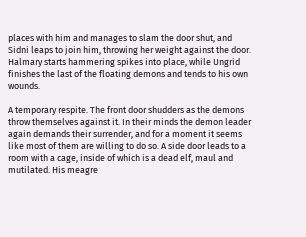places with him and manages to slam the door shut, and Sidni leaps to join him, throwing her weight against the door. Halmary starts hammering spikes into place, while Ungrid finishes the last of the floating demons and tends to his own wounds.

A temporary respite. The front door shudders as the demons throw themselves against it. In their minds the demon leader again demands their surrender, and for a moment it seems like most of them are willing to do so. A side door leads to a room with a cage, inside of which is a dead elf, maul and mutilated. His meagre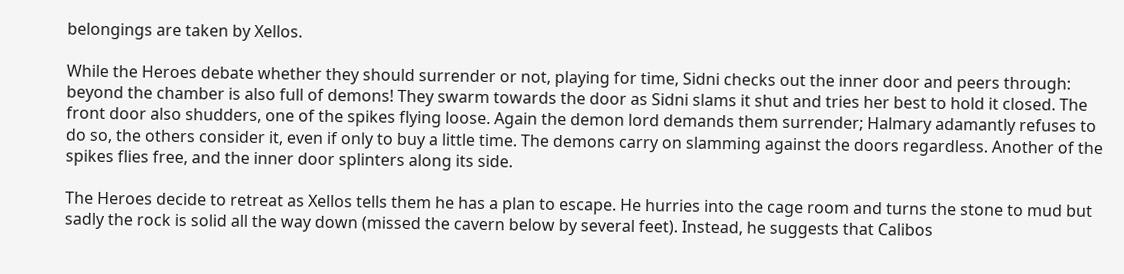belongings are taken by Xellos.

While the Heroes debate whether they should surrender or not, playing for time, Sidni checks out the inner door and peers through: beyond the chamber is also full of demons! They swarm towards the door as Sidni slams it shut and tries her best to hold it closed. The front door also shudders, one of the spikes flying loose. Again the demon lord demands them surrender; Halmary adamantly refuses to do so, the others consider it, even if only to buy a little time. The demons carry on slamming against the doors regardless. Another of the spikes flies free, and the inner door splinters along its side.

The Heroes decide to retreat as Xellos tells them he has a plan to escape. He hurries into the cage room and turns the stone to mud but sadly the rock is solid all the way down (missed the cavern below by several feet). Instead, he suggests that Calibos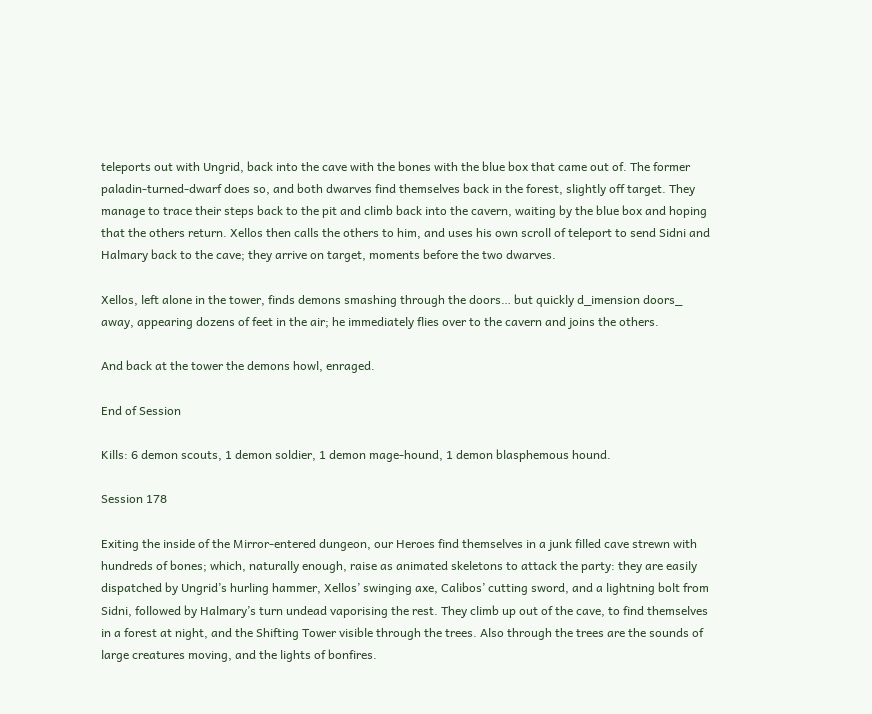teleports out with Ungrid, back into the cave with the bones with the blue box that came out of. The former paladin-turned-dwarf does so, and both dwarves find themselves back in the forest, slightly off target. They manage to trace their steps back to the pit and climb back into the cavern, waiting by the blue box and hoping that the others return. Xellos then calls the others to him, and uses his own scroll of teleport to send Sidni and Halmary back to the cave; they arrive on target, moments before the two dwarves.

Xellos, left alone in the tower, finds demons smashing through the doors… but quickly d_imension doors_ away, appearing dozens of feet in the air; he immediately flies over to the cavern and joins the others.

And back at the tower the demons howl, enraged.

End of Session

Kills: 6 demon scouts, 1 demon soldier, 1 demon mage-hound, 1 demon blasphemous hound.

Session 178

Exiting the inside of the Mirror-entered dungeon, our Heroes find themselves in a junk filled cave strewn with hundreds of bones; which, naturally enough, raise as animated skeletons to attack the party: they are easily dispatched by Ungrid’s hurling hammer, Xellos’ swinging axe, Calibos’ cutting sword, and a lightning bolt from Sidni, followed by Halmary’s turn undead vaporising the rest. They climb up out of the cave, to find themselves in a forest at night, and the Shifting Tower visible through the trees. Also through the trees are the sounds of large creatures moving, and the lights of bonfires.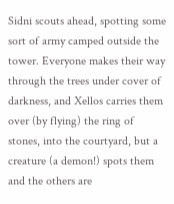Sidni scouts ahead, spotting some sort of army camped outside the tower. Everyone makes their way through the trees under cover of darkness, and Xellos carries them over (by flying) the ring of stones, into the courtyard, but a creature (a demon!) spots them and the others are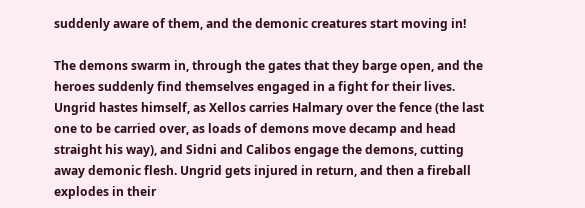suddenly aware of them, and the demonic creatures start moving in!

The demons swarm in, through the gates that they barge open, and the heroes suddenly find themselves engaged in a fight for their lives. Ungrid hastes himself, as Xellos carries Halmary over the fence (the last one to be carried over, as loads of demons move decamp and head straight his way), and Sidni and Calibos engage the demons, cutting away demonic flesh. Ungrid gets injured in return, and then a fireball explodes in their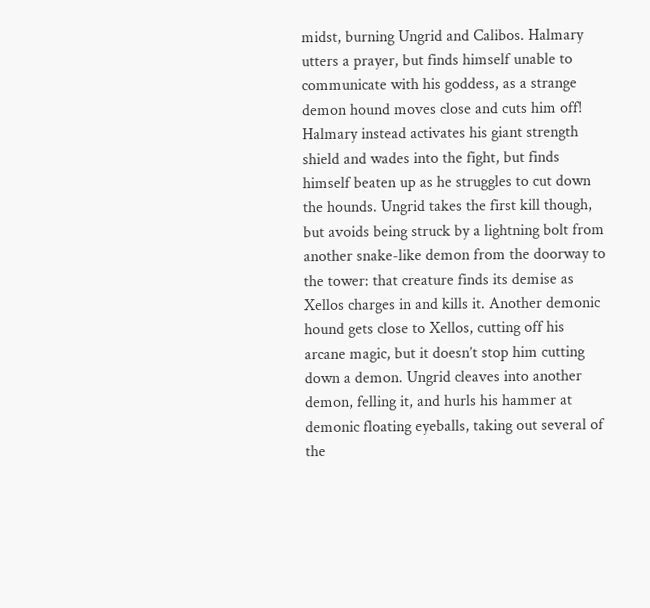midst, burning Ungrid and Calibos. Halmary utters a prayer, but finds himself unable to communicate with his goddess, as a strange demon hound moves close and cuts him off! Halmary instead activates his giant strength shield and wades into the fight, but finds himself beaten up as he struggles to cut down the hounds. Ungrid takes the first kill though, but avoids being struck by a lightning bolt from another snake-like demon from the doorway to the tower: that creature finds its demise as Xellos charges in and kills it. Another demonic hound gets close to Xellos, cutting off his arcane magic, but it doesn’t stop him cutting down a demon. Ungrid cleaves into another demon, felling it, and hurls his hammer at demonic floating eyeballs, taking out several of the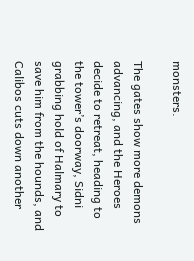monsters.

The gates show more demons advancing, and the Heroes decide to retreat, heading to the tower’s doorway, Sidni grabbing hold of Halmary to save him from the hounds, and Calibos cuts down another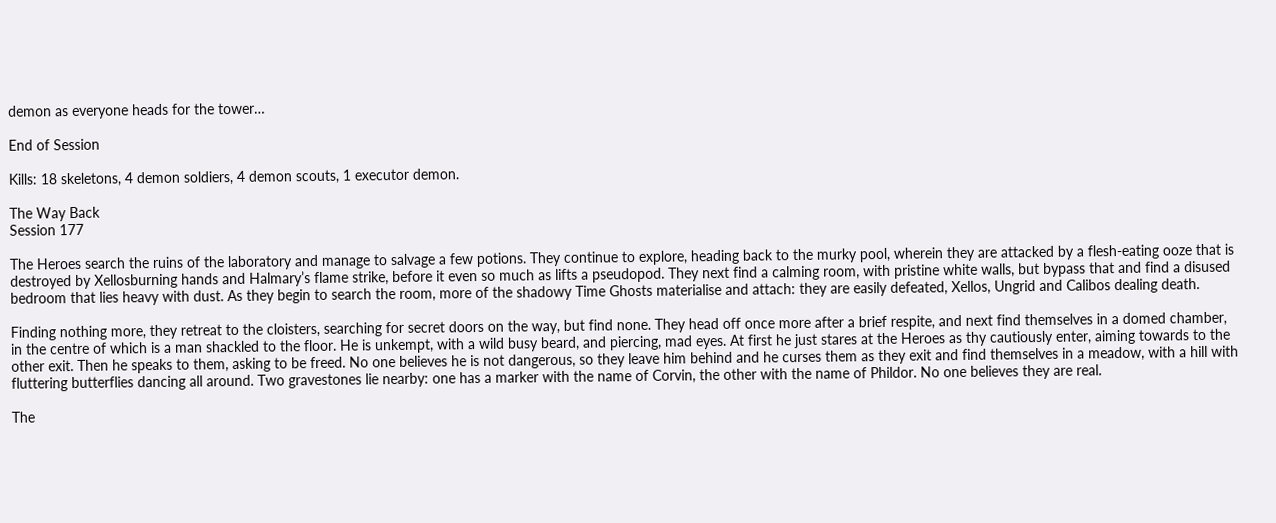demon as everyone heads for the tower…

End of Session

Kills: 18 skeletons, 4 demon soldiers, 4 demon scouts, 1 executor demon.

The Way Back
Session 177

The Heroes search the ruins of the laboratory and manage to salvage a few potions. They continue to explore, heading back to the murky pool, wherein they are attacked by a flesh-eating ooze that is destroyed by Xellosburning hands and Halmary’s flame strike, before it even so much as lifts a pseudopod. They next find a calming room, with pristine white walls, but bypass that and find a disused bedroom that lies heavy with dust. As they begin to search the room, more of the shadowy Time Ghosts materialise and attach: they are easily defeated, Xellos, Ungrid and Calibos dealing death.

Finding nothing more, they retreat to the cloisters, searching for secret doors on the way, but find none. They head off once more after a brief respite, and next find themselves in a domed chamber, in the centre of which is a man shackled to the floor. He is unkempt, with a wild busy beard, and piercing, mad eyes. At first he just stares at the Heroes as thy cautiously enter, aiming towards to the other exit. Then he speaks to them, asking to be freed. No one believes he is not dangerous, so they leave him behind and he curses them as they exit and find themselves in a meadow, with a hill with fluttering butterflies dancing all around. Two gravestones lie nearby: one has a marker with the name of Corvin, the other with the name of Phildor. No one believes they are real.

The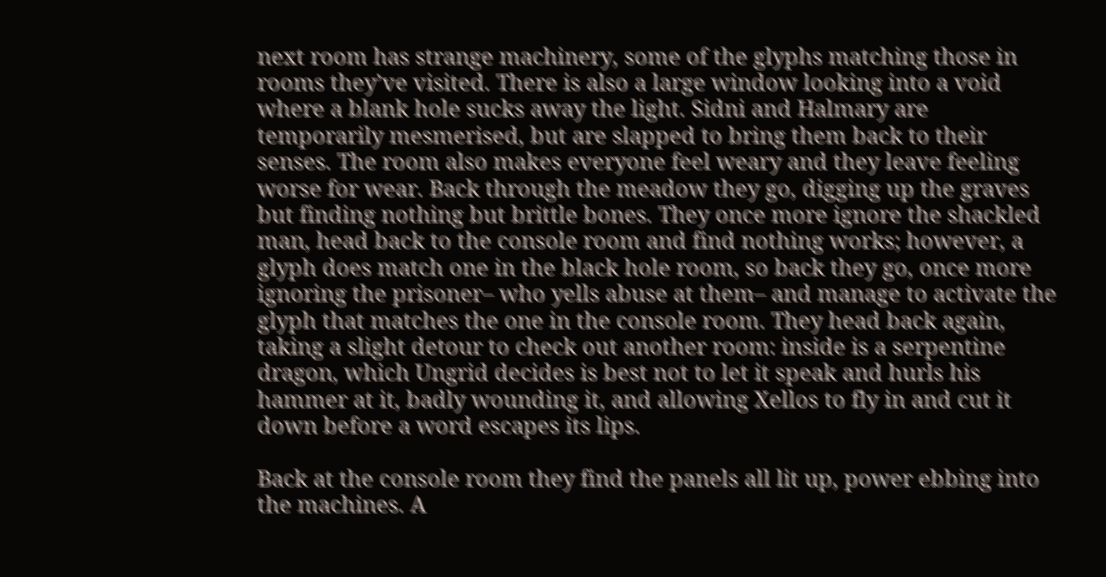next room has strange machinery, some of the glyphs matching those in rooms they’ve visited. There is also a large window looking into a void where a blank hole sucks away the light. Sidni and Halmary are temporarily mesmerised, but are slapped to bring them back to their senses. The room also makes everyone feel weary and they leave feeling worse for wear. Back through the meadow they go, digging up the graves but finding nothing but brittle bones. They once more ignore the shackled man, head back to the console room and find nothing works; however, a glyph does match one in the black hole room, so back they go, once more ignoring the prisoner– who yells abuse at them– and manage to activate the glyph that matches the one in the console room. They head back again, taking a slight detour to check out another room: inside is a serpentine dragon, which Ungrid decides is best not to let it speak and hurls his hammer at it, badly wounding it, and allowing Xellos to fly in and cut it down before a word escapes its lips.

Back at the console room they find the panels all lit up, power ebbing into the machines. A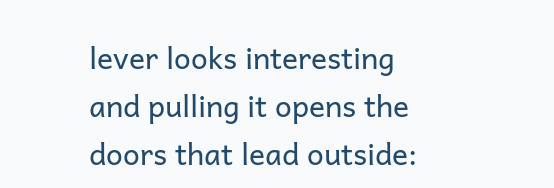lever looks interesting and pulling it opens the doors that lead outside: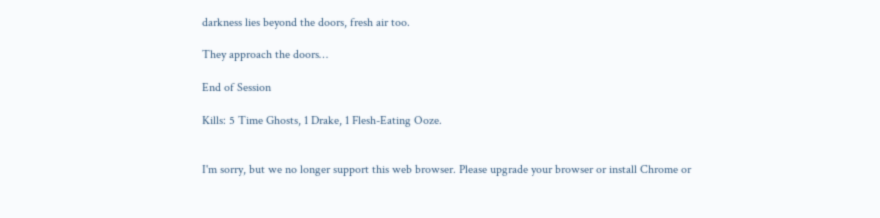darkness lies beyond the doors, fresh air too.

They approach the doors…

End of Session

Kills: 5 Time Ghosts, 1 Drake, 1 Flesh-Eating Ooze.


I'm sorry, but we no longer support this web browser. Please upgrade your browser or install Chrome or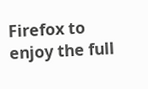Firefox to enjoy the full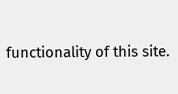functionality of this site.